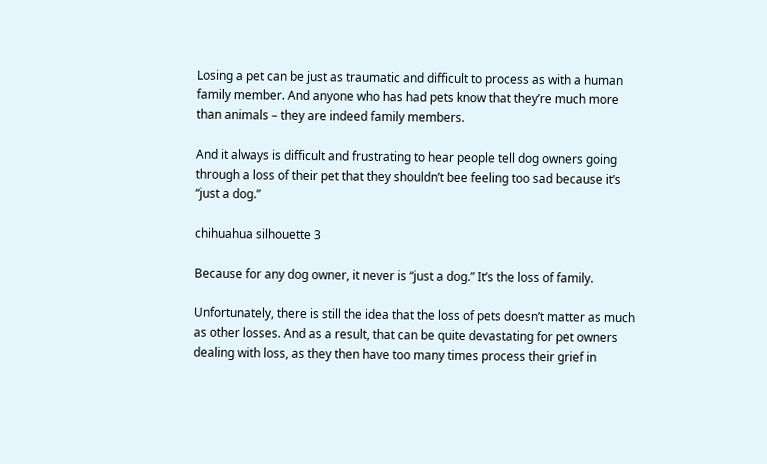Losing a pet can be just as traumatic and difficult to process as with a human family member. And anyone who has had pets know that they’re much more than animals – they are indeed family members.

And it always is difficult and frustrating to hear people tell dog owners going through a loss of their pet that they shouldn’t bee feeling too sad because it’s “just a dog.”

chihuahua silhouette 3

Because for any dog owner, it never is “just a dog.” It’s the loss of family.

Unfortunately, there is still the idea that the loss of pets doesn’t matter as much as other losses. And as a result, that can be quite devastating for pet owners dealing with loss, as they then have too many times process their grief in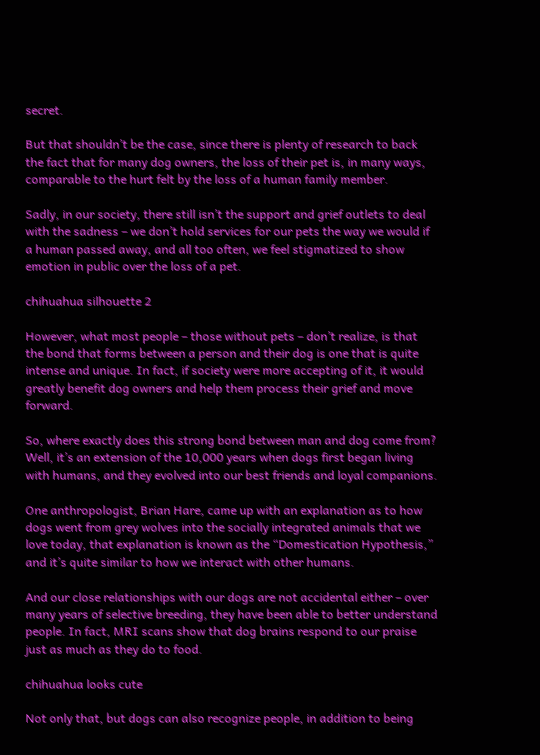secret.

But that shouldn’t be the case, since there is plenty of research to back the fact that for many dog owners, the loss of their pet is, in many ways, comparable to the hurt felt by the loss of a human family member.

Sadly, in our society, there still isn’t the support and grief outlets to deal with the sadness – we don’t hold services for our pets the way we would if a human passed away, and all too often, we feel stigmatized to show emotion in public over the loss of a pet.

chihuahua silhouette 2

However, what most people – those without pets – don’t realize, is that the bond that forms between a person and their dog is one that is quite intense and unique. In fact, if society were more accepting of it, it would greatly benefit dog owners and help them process their grief and move forward.

So, where exactly does this strong bond between man and dog come from? Well, it’s an extension of the 10,000 years when dogs first began living with humans, and they evolved into our best friends and loyal companions.

One anthropologist, Brian Hare, came up with an explanation as to how dogs went from grey wolves into the socially integrated animals that we love today, that explanation is known as the “Domestication Hypothesis,” and it’s quite similar to how we interact with other humans.

And our close relationships with our dogs are not accidental either – over many years of selective breeding, they have been able to better understand people. In fact, MRI scans show that dog brains respond to our praise just as much as they do to food.

chihuahua looks cute

Not only that, but dogs can also recognize people, in addition to being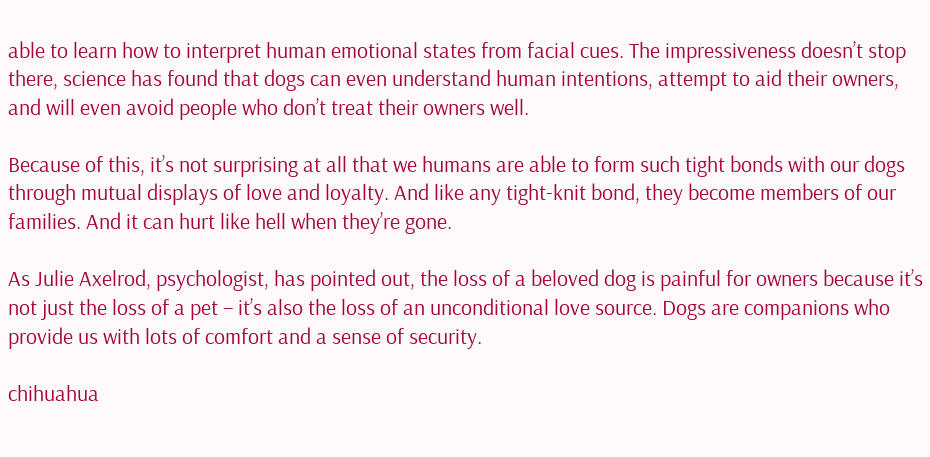able to learn how to interpret human emotional states from facial cues. The impressiveness doesn’t stop there, science has found that dogs can even understand human intentions, attempt to aid their owners, and will even avoid people who don’t treat their owners well.

Because of this, it’s not surprising at all that we humans are able to form such tight bonds with our dogs through mutual displays of love and loyalty. And like any tight-knit bond, they become members of our families. And it can hurt like hell when they’re gone.

As Julie Axelrod, psychologist, has pointed out, the loss of a beloved dog is painful for owners because it’s not just the loss of a pet – it’s also the loss of an unconditional love source. Dogs are companions who provide us with lots of comfort and a sense of security.

chihuahua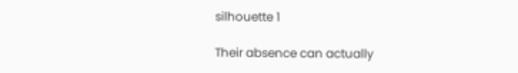silhouette 1

Their absence can actually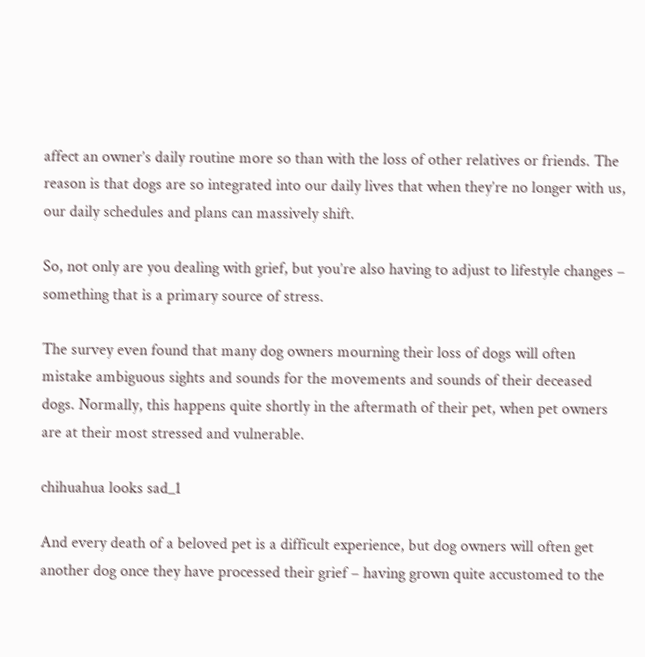affect an owner’s daily routine more so than with the loss of other relatives or friends. The reason is that dogs are so integrated into our daily lives that when they’re no longer with us, our daily schedules and plans can massively shift.

So, not only are you dealing with grief, but you’re also having to adjust to lifestyle changes – something that is a primary source of stress.

The survey even found that many dog owners mourning their loss of dogs will often mistake ambiguous sights and sounds for the movements and sounds of their deceased dogs. Normally, this happens quite shortly in the aftermath of their pet, when pet owners are at their most stressed and vulnerable.

chihuahua looks sad_1

And every death of a beloved pet is a difficult experience, but dog owners will often get another dog once they have processed their grief – having grown quite accustomed to the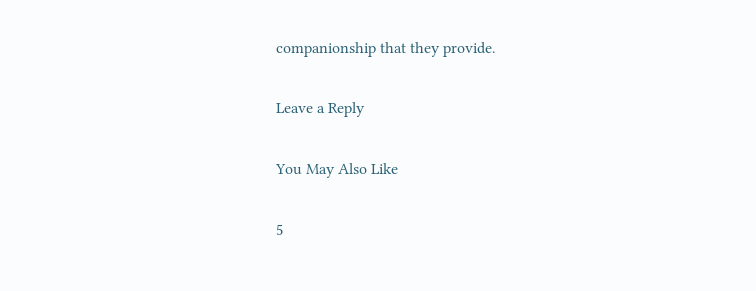companionship that they provide.

Leave a Reply

You May Also Like

5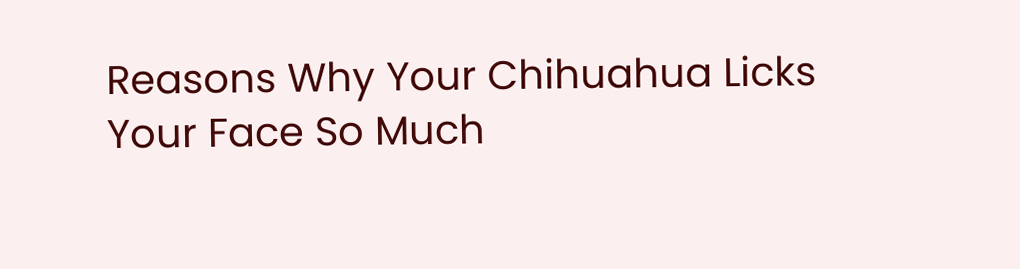Reasons Why Your Chihuahua Licks Your Face So Much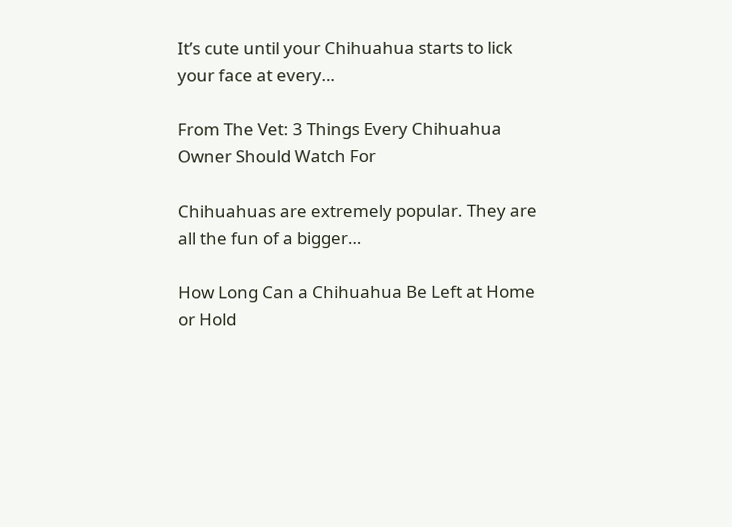It’s cute until your Chihuahua starts to lick your face at every…

From The Vet: 3 Things Every Chihuahua Owner Should Watch For

Chihuahuas are extremely popular. They are all the fun of a bigger…

How Long Can a Chihuahua Be Left at Home or Hold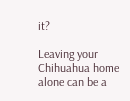it?

Leaving your Chihuahua home alone can be a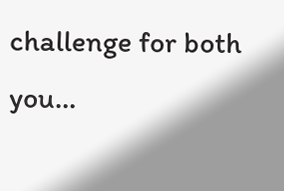challenge for both you…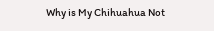Why is My Chihuahua Not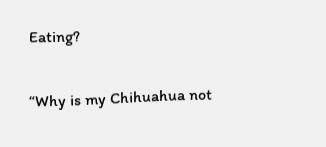Eating?

“Why is my Chihuahua not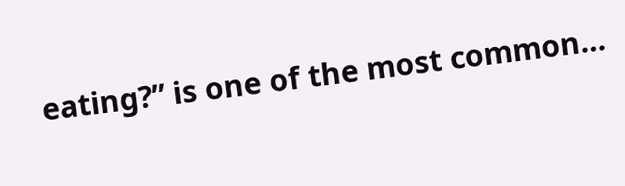eating?” is one of the most common…